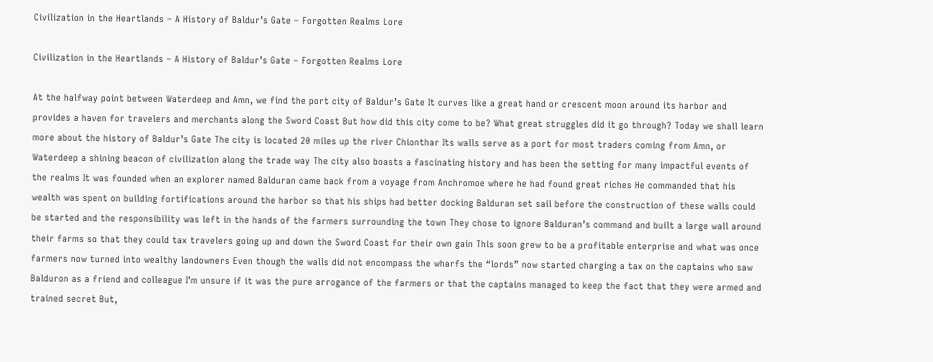Civilization in the Heartlands – A History of Baldur’s Gate – Forgotten Realms Lore

Civilization in the Heartlands – A History of Baldur’s Gate – Forgotten Realms Lore

At the halfway point between Waterdeep and Amn, we find the port city of Baldur’s Gate It curves like a great hand or crescent moon around its harbor and provides a haven for travelers and merchants along the Sword Coast But how did this city come to be? What great struggles did it go through? Today we shall learn more about the history of Baldur’s Gate The city is located 20 miles up the river Chionthar Its walls serve as a port for most traders coming from Amn, or Waterdeep a shining beacon of civilization along the trade way The city also boasts a fascinating history and has been the setting for many impactful events of the realms It was founded when an explorer named Balduran came back from a voyage from Anchromoe where he had found great riches He commanded that his wealth was spent on building fortifications around the harbor so that his ships had better docking Balduran set sail before the construction of these walls could be started and the responsibility was left in the hands of the farmers surrounding the town They chose to ignore Balduran’s command and built a large wall around their farms so that they could tax travelers going up and down the Sword Coast for their own gain This soon grew to be a profitable enterprise and what was once farmers now turned into wealthy landowners Even though the walls did not encompass the wharfs the “lords” now started charging a tax on the captains who saw Balduron as a friend and colleague I’m unsure if it was the pure arrogance of the farmers or that the captains managed to keep the fact that they were armed and trained secret But,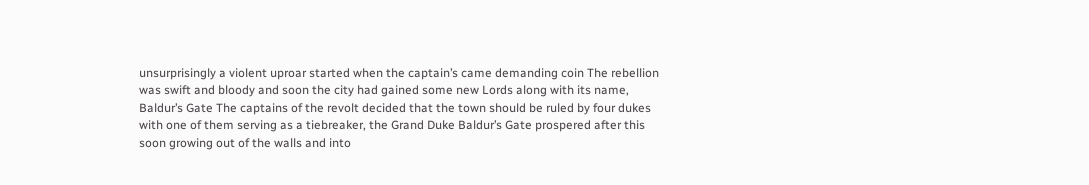unsurprisingly a violent uproar started when the captain’s came demanding coin The rebellion was swift and bloody and soon the city had gained some new Lords along with its name, Baldur’s Gate The captains of the revolt decided that the town should be ruled by four dukes with one of them serving as a tiebreaker, the Grand Duke Baldur’s Gate prospered after this soon growing out of the walls and into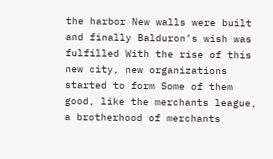the harbor New walls were built and finally Balduron’s wish was fulfilled With the rise of this new city, new organizations started to form Some of them good, like the merchants league, a brotherhood of merchants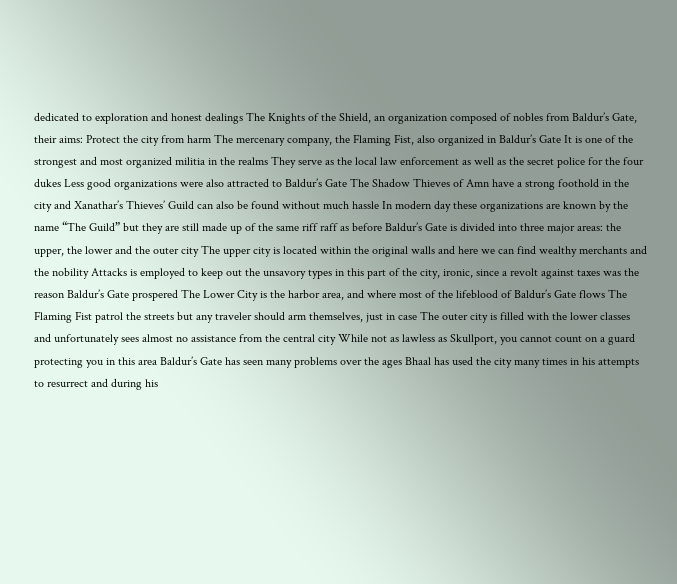dedicated to exploration and honest dealings The Knights of the Shield, an organization composed of nobles from Baldur’s Gate, their aims: Protect the city from harm The mercenary company, the Flaming Fist, also organized in Baldur’s Gate It is one of the strongest and most organized militia in the realms They serve as the local law enforcement as well as the secret police for the four dukes Less good organizations were also attracted to Baldur’s Gate The Shadow Thieves of Amn have a strong foothold in the city and Xanathar’s Thieves’ Guild can also be found without much hassle In modern day these organizations are known by the name “The Guild” but they are still made up of the same riff raff as before Baldur’s Gate is divided into three major areas: the upper, the lower and the outer city The upper city is located within the original walls and here we can find wealthy merchants and the nobility Attacks is employed to keep out the unsavory types in this part of the city, ironic, since a revolt against taxes was the reason Baldur’s Gate prospered The Lower City is the harbor area, and where most of the lifeblood of Baldur’s Gate flows The Flaming Fist patrol the streets but any traveler should arm themselves, just in case The outer city is filled with the lower classes and unfortunately sees almost no assistance from the central city While not as lawless as Skullport, you cannot count on a guard protecting you in this area Baldur’s Gate has seen many problems over the ages Bhaal has used the city many times in his attempts to resurrect and during his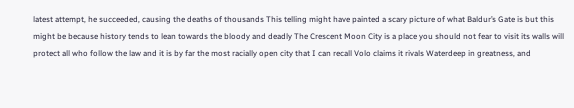latest attempt, he succeeded, causing the deaths of thousands This telling might have painted a scary picture of what Baldur’s Gate is but this might be because history tends to lean towards the bloody and deadly The Crescent Moon City is a place you should not fear to visit its walls will protect all who follow the law and it is by far the most racially open city that I can recall Volo claims it rivals Waterdeep in greatness, and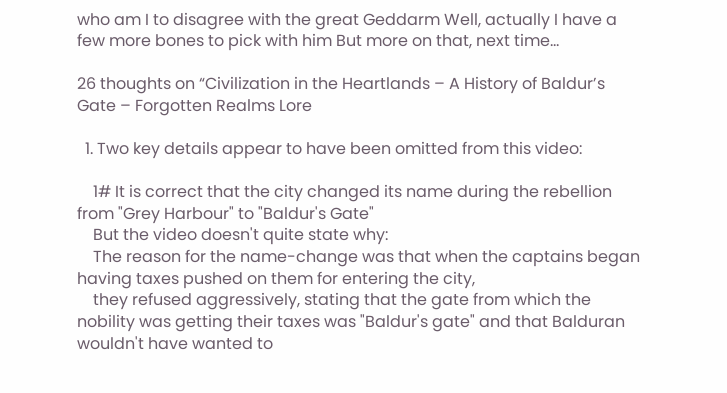who am I to disagree with the great Geddarm Well, actually I have a few more bones to pick with him But more on that, next time…

26 thoughts on “Civilization in the Heartlands – A History of Baldur’s Gate – Forgotten Realms Lore

  1. Two key details appear to have been omitted from this video:

    1# It is correct that the city changed its name during the rebellion from "Grey Harbour" to "Baldur's Gate"
    But the video doesn't quite state why:
    The reason for the name-change was that when the captains began having taxes pushed on them for entering the city,
    they refused aggressively, stating that the gate from which the nobility was getting their taxes was "Baldur's gate" and that Balduran wouldn't have wanted to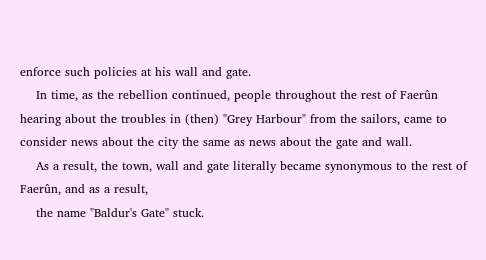enforce such policies at his wall and gate.
    In time, as the rebellion continued, people throughout the rest of Faerûn hearing about the troubles in (then) "Grey Harbour" from the sailors, came to consider news about the city the same as news about the gate and wall.
    As a result, the town, wall and gate literally became synonymous to the rest of Faerûn, and as a result,
    the name "Baldur's Gate" stuck.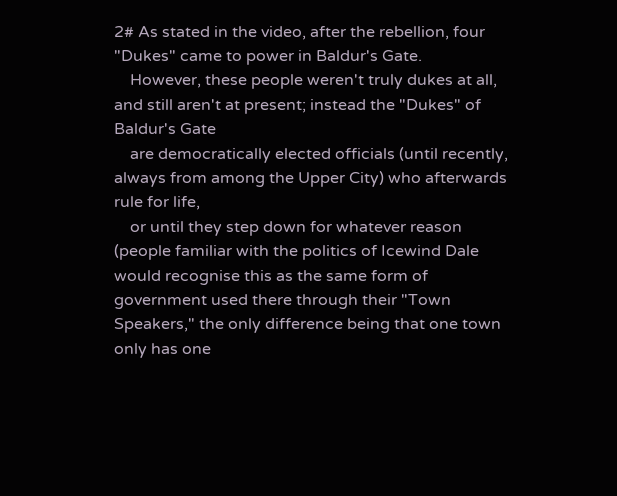2# As stated in the video, after the rebellion, four "Dukes" came to power in Baldur's Gate.
    However, these people weren't truly dukes at all, and still aren't at present; instead the "Dukes" of Baldur's Gate
    are democratically elected officials (until recently, always from among the Upper City) who afterwards rule for life,
    or until they step down for whatever reason (people familiar with the politics of Icewind Dale would recognise this as the same form of government used there through their "Town Speakers," the only difference being that one town only has one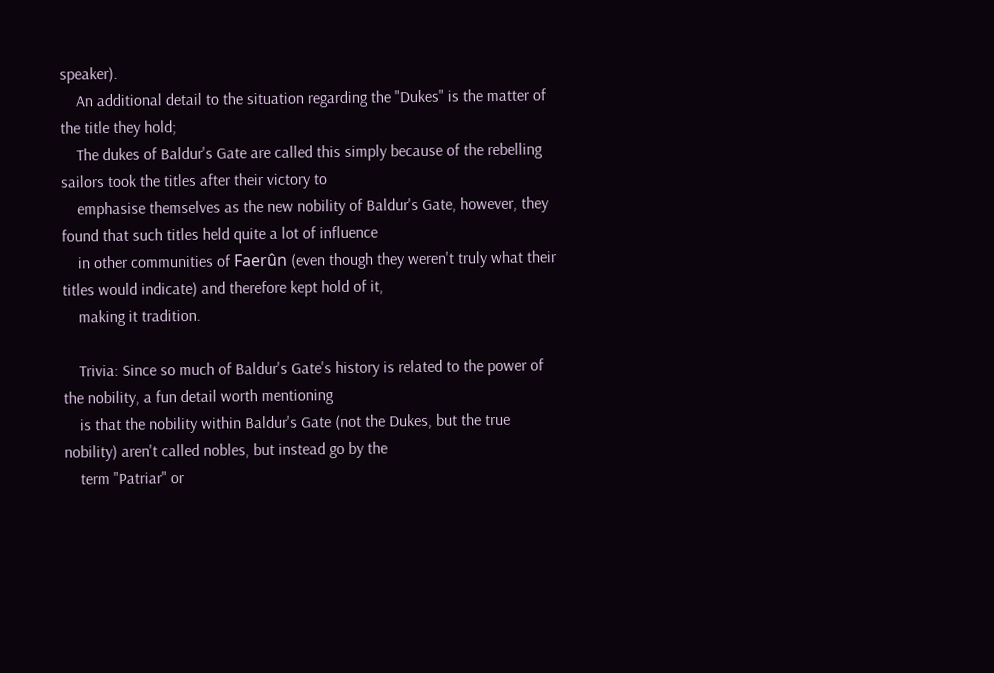speaker).
    An additional detail to the situation regarding the "Dukes" is the matter of the title they hold;
    The dukes of Baldur's Gate are called this simply because of the rebelling sailors took the titles after their victory to
    emphasise themselves as the new nobility of Baldur's Gate, however, they found that such titles held quite a lot of influence
    in other communities of Faerûn (even though they weren't truly what their titles would indicate) and therefore kept hold of it,
    making it tradition.

    Trivia: Since so much of Baldur's Gate's history is related to the power of the nobility, a fun detail worth mentioning
    is that the nobility within Baldur's Gate (not the Dukes, but the true nobility) aren't called nobles, but instead go by the
    term "Patriar" or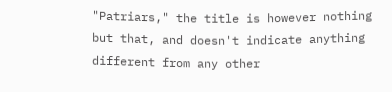"Patriars," the title is however nothing but that, and doesn't indicate anything different from any other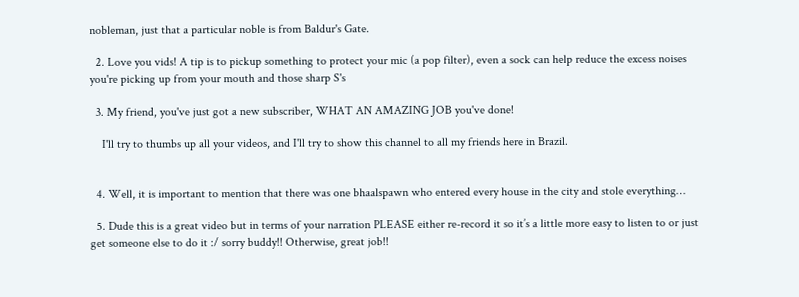nobleman, just that a particular noble is from Baldur's Gate.

  2. Love you vids! A tip is to pickup something to protect your mic (a pop filter), even a sock can help reduce the excess noises you're picking up from your mouth and those sharp S's

  3. My friend, you've just got a new subscriber, WHAT AN AMAZING JOB you've done!

    I'll try to thumbs up all your videos, and I'll try to show this channel to all my friends here in Brazil.


  4. Well, it is important to mention that there was one bhaalspawn who entered every house in the city and stole everything…

  5. Dude this is a great video but in terms of your narration PLEASE either re-record it so it’s a little more easy to listen to or just get someone else to do it :/ sorry buddy!! Otherwise, great job!!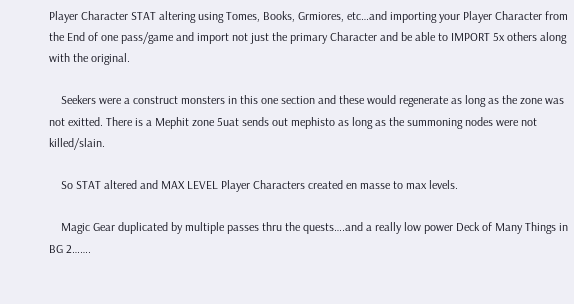Player Character STAT altering using Tomes, Books, Grmiores, etc…and importing your Player Character from the End of one pass/game and import not just the primary Character and be able to IMPORT 5x others along with the original.

    Seekers were a construct monsters in this one section and these would regenerate as long as the zone was not exitted. There is a Mephit zone 5uat sends out mephisto as long as the summoning nodes were not killed/slain.

    So STAT altered and MAX LEVEL Player Characters created en masse to max levels.

    Magic Gear duplicated by multiple passes thru the quests….and a really low power Deck of Many Things in BG 2…….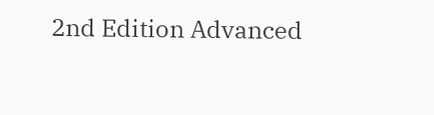2nd Edition Advanced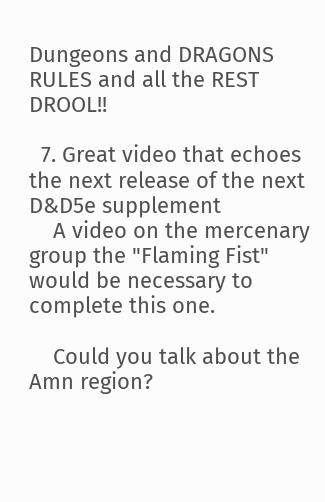Dungeons and DRAGONS RULES and all the REST DROOL!!

  7. Great video that echoes the next release of the next D&D5e supplement
    A video on the mercenary group the "Flaming Fist" would be necessary to complete this one.

    Could you talk about the Amn region?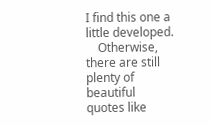I find this one a little developed.
    Otherwise, there are still plenty of beautiful quotes like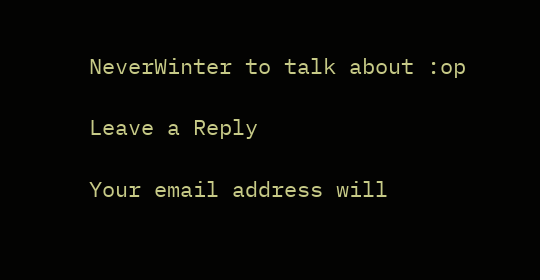NeverWinter to talk about :op

Leave a Reply

Your email address will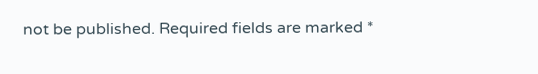not be published. Required fields are marked *